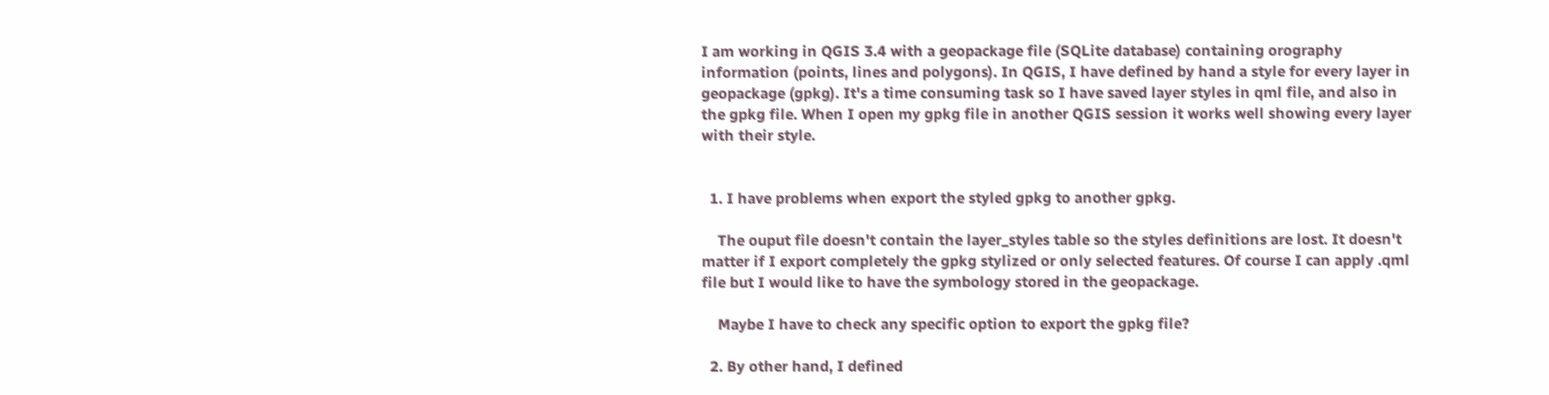I am working in QGIS 3.4 with a geopackage file (SQLite database) containing orography information (points, lines and polygons). In QGIS, I have defined by hand a style for every layer in geopackage (gpkg). It's a time consuming task so I have saved layer styles in qml file, and also in the gpkg file. When I open my gpkg file in another QGIS session it works well showing every layer with their style.


  1. I have problems when export the styled gpkg to another gpkg.

    The ouput file doesn't contain the layer_styles table so the styles definitions are lost. It doesn't matter if I export completely the gpkg stylized or only selected features. Of course I can apply .qml file but I would like to have the symbology stored in the geopackage.

    Maybe I have to check any specific option to export the gpkg file?

  2. By other hand, I defined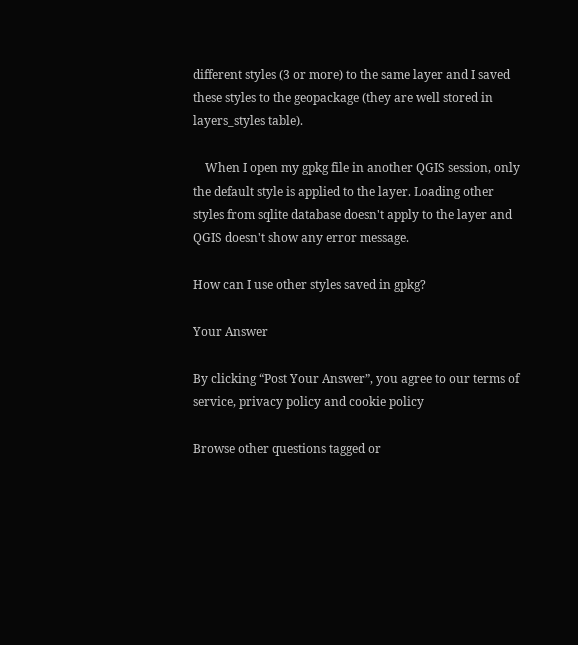different styles (3 or more) to the same layer and I saved these styles to the geopackage (they are well stored in layers_styles table).

    When I open my gpkg file in another QGIS session, only the default style is applied to the layer. Loading other styles from sqlite database doesn't apply to the layer and QGIS doesn't show any error message.

How can I use other styles saved in gpkg?

Your Answer

By clicking “Post Your Answer”, you agree to our terms of service, privacy policy and cookie policy

Browse other questions tagged or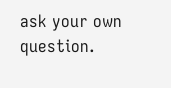ask your own question.